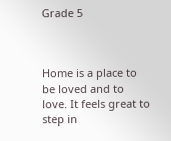Grade 5



Home is a place to be loved and to love. It feels great to step in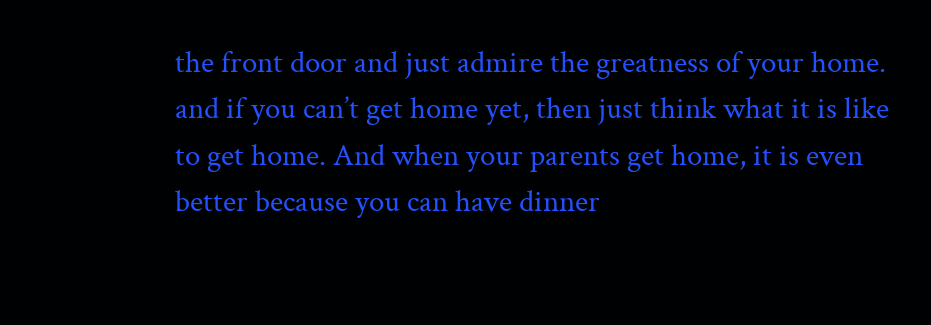the front door and just admire the greatness of your home. and if you can’t get home yet, then just think what it is like to get home. And when your parents get home, it is even better because you can have dinner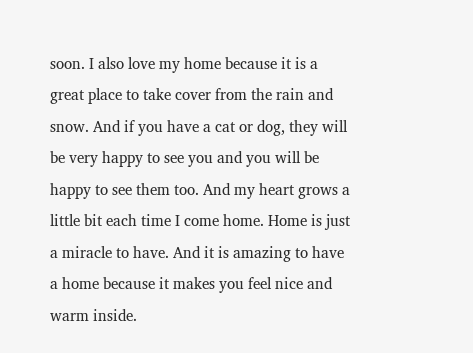soon. I also love my home because it is a great place to take cover from the rain and snow. And if you have a cat or dog, they will be very happy to see you and you will be happy to see them too. And my heart grows a little bit each time I come home. Home is just a miracle to have. And it is amazing to have a home because it makes you feel nice and warm inside.